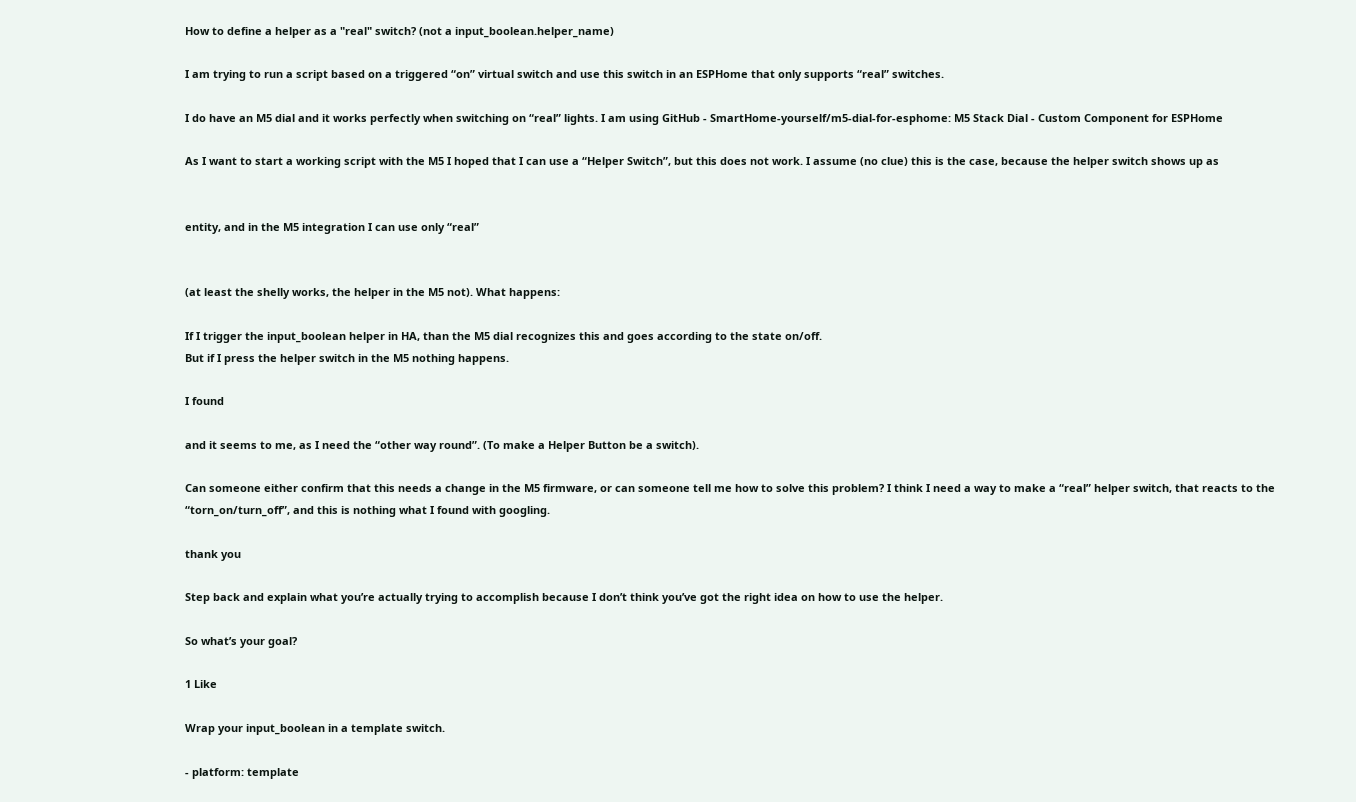How to define a helper as a "real" switch? (not a input_boolean.helper_name)

I am trying to run a script based on a triggered “on” virtual switch and use this switch in an ESPHome that only supports “real” switches.

I do have an M5 dial and it works perfectly when switching on “real” lights. I am using GitHub - SmartHome-yourself/m5-dial-for-esphome: M5 Stack Dial - Custom Component for ESPHome

As I want to start a working script with the M5 I hoped that I can use a “Helper Switch”, but this does not work. I assume (no clue) this is the case, because the helper switch shows up as


entity, and in the M5 integration I can use only “real”


(at least the shelly works, the helper in the M5 not). What happens:

If I trigger the input_boolean helper in HA, than the M5 dial recognizes this and goes according to the state on/off.
But if I press the helper switch in the M5 nothing happens.

I found

and it seems to me, as I need the “other way round”. (To make a Helper Button be a switch).

Can someone either confirm that this needs a change in the M5 firmware, or can someone tell me how to solve this problem? I think I need a way to make a “real” helper switch, that reacts to the “torn_on/turn_off”, and this is nothing what I found with googling.

thank you

Step back and explain what you’re actually trying to accomplish because I don’t think you’ve got the right idea on how to use the helper.

So what’s your goal?

1 Like

Wrap your input_boolean in a template switch.

- platform: template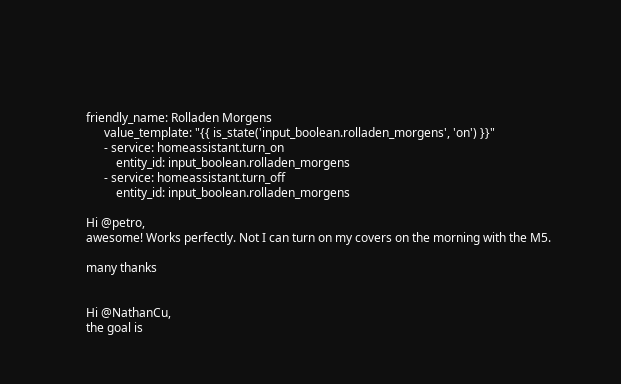friendly_name: Rolladen Morgens
      value_template: "{{ is_state('input_boolean.rolladen_morgens', 'on') }}"
      - service: homeassistant.turn_on
          entity_id: input_boolean.rolladen_morgens
      - service: homeassistant.turn_off
          entity_id: input_boolean.rolladen_morgens

Hi @petro,
awesome! Works perfectly. Not I can turn on my covers on the morning with the M5.

many thanks


Hi @NathanCu,
the goal is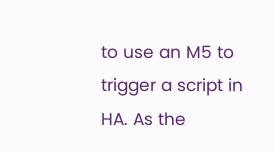to use an M5 to trigger a script in HA. As the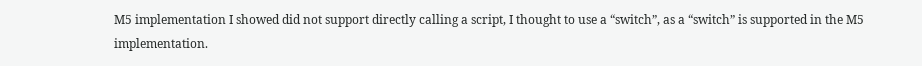M5 implementation I showed did not support directly calling a script, I thought to use a “switch”, as a “switch” is supported in the M5 implementation.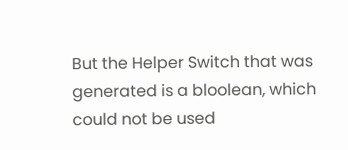But the Helper Switch that was generated is a bloolean, which could not be used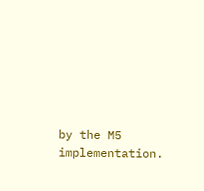by the M5 implementation.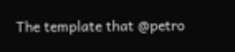The template that @petro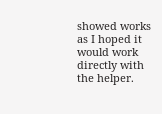showed works as I hoped it would work directly with the helper.